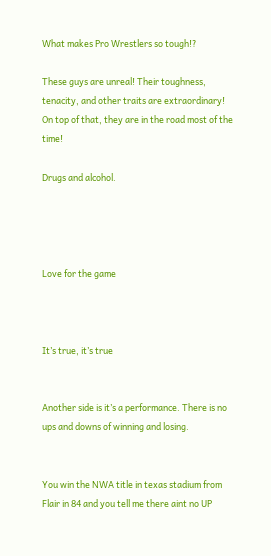What makes Pro Wrestlers so tough!?

These guys are unreal! Their toughness, tenacity, and other traits are extraordinary! On top of that, they are in the road most of the time!

Drugs and alcohol.




Love for the game



It’s true, it’s true


Another side is it’s a performance. There is no ups and downs of winning and losing.


You win the NWA title in texas stadium from Flair in 84 and you tell me there aint no UP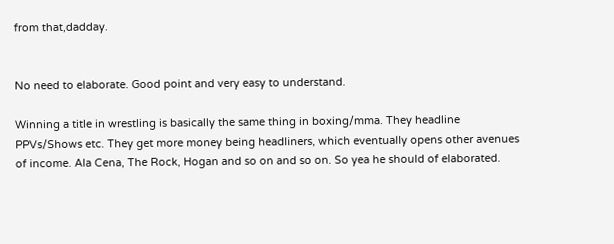from that,dadday.


No need to elaborate. Good point and very easy to understand.

Winning a title in wrestling is basically the same thing in boxing/mma. They headline PPVs/Shows etc. They get more money being headliners, which eventually opens other avenues of income. Ala Cena, The Rock, Hogan and so on and so on. So yea he should of elaborated.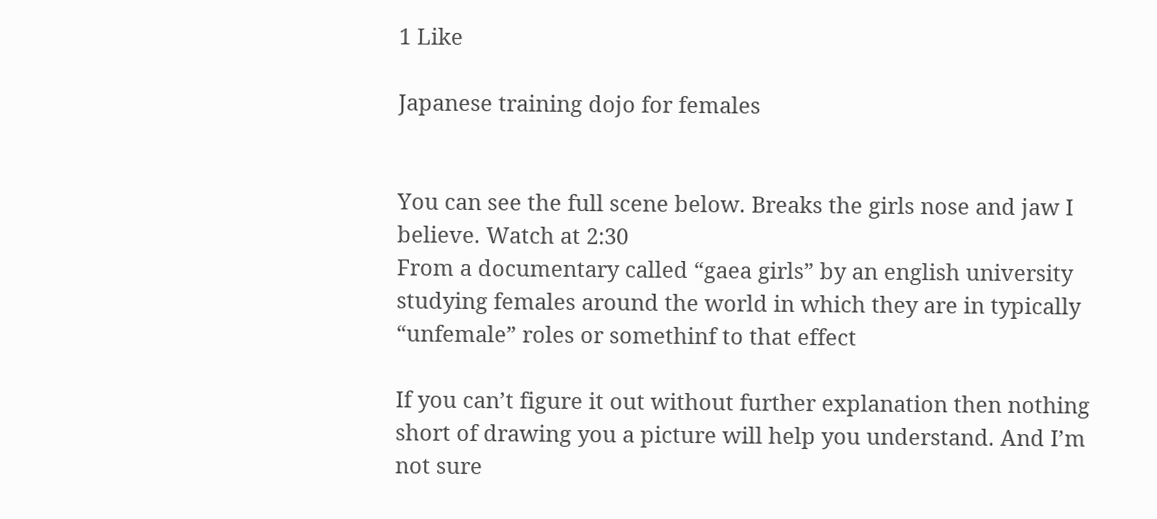1 Like

Japanese training dojo for females


You can see the full scene below. Breaks the girls nose and jaw I believe. Watch at 2:30
From a documentary called “gaea girls” by an english university studying females around the world in which they are in typically “unfemale” roles or somethinf to that effect

If you can’t figure it out without further explanation then nothing short of drawing you a picture will help you understand. And I’m not sure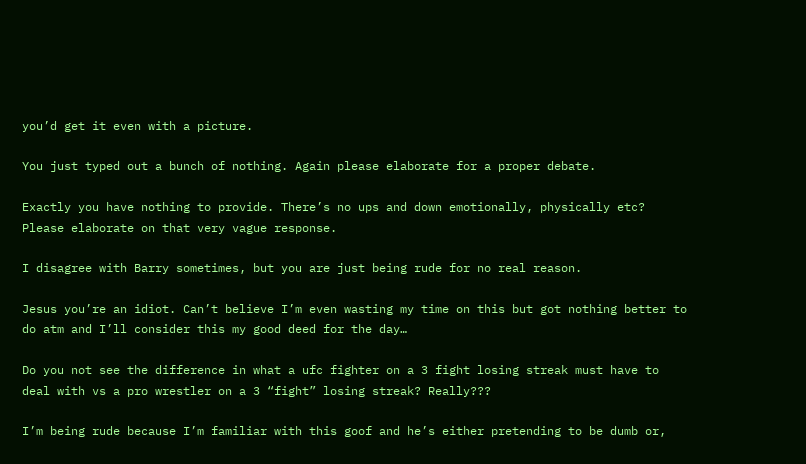you’d get it even with a picture.

You just typed out a bunch of nothing. Again please elaborate for a proper debate.

Exactly you have nothing to provide. There’s no ups and down emotionally, physically etc? Please elaborate on that very vague response.

I disagree with Barry sometimes, but you are just being rude for no real reason.

Jesus you’re an idiot. Can’t believe I’m even wasting my time on this but got nothing better to do atm and I’ll consider this my good deed for the day…

Do you not see the difference in what a ufc fighter on a 3 fight losing streak must have to deal with vs a pro wrestler on a 3 “fight” losing streak? Really???

I’m being rude because I’m familiar with this goof and he’s either pretending to be dumb or,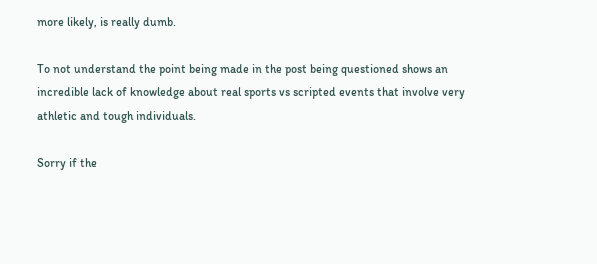more likely, is really dumb.

To not understand the point being made in the post being questioned shows an incredible lack of knowledge about real sports vs scripted events that involve very athletic and tough individuals.

Sorry if the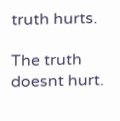truth hurts.

The truth doesnt hurt.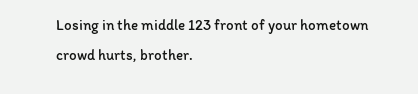Losing in the middle 123 front of your hometown crowd hurts, brother.